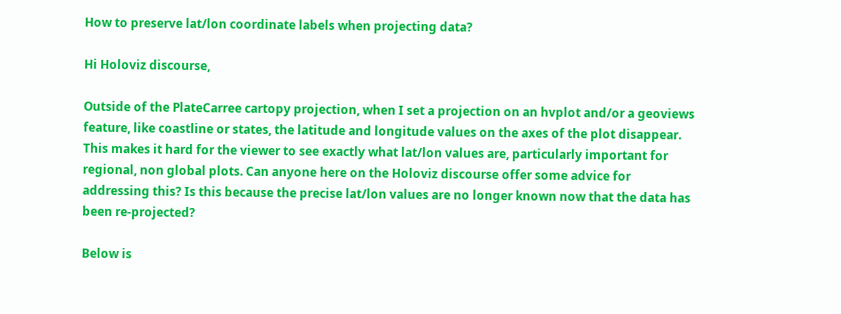How to preserve lat/lon coordinate labels when projecting data?

Hi Holoviz discourse,

Outside of the PlateCarree cartopy projection, when I set a projection on an hvplot and/or a geoviews feature, like coastline or states, the latitude and longitude values on the axes of the plot disappear. This makes it hard for the viewer to see exactly what lat/lon values are, particularly important for regional, non global plots. Can anyone here on the Holoviz discourse offer some advice for addressing this? Is this because the precise lat/lon values are no longer known now that the data has been re-projected?

Below is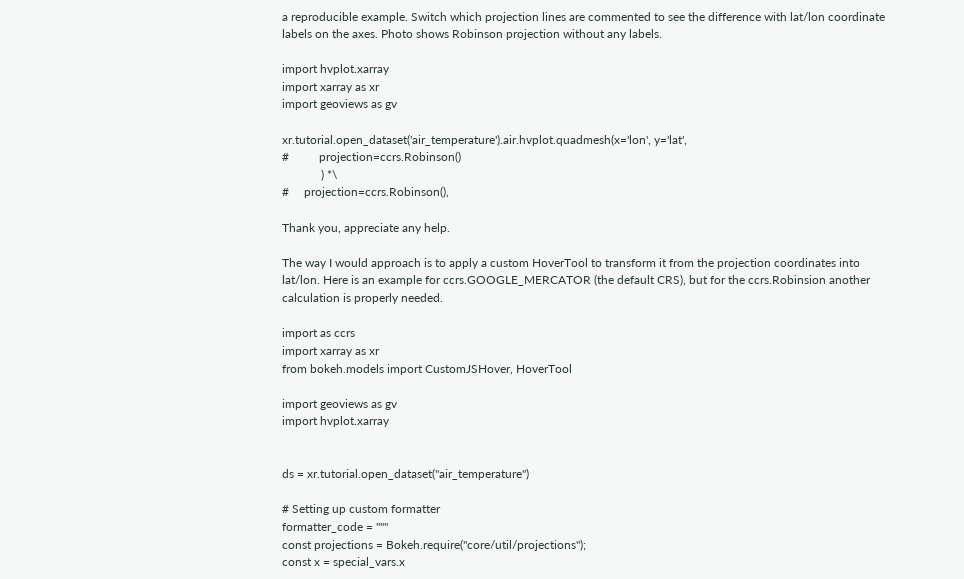a reproducible example. Switch which projection lines are commented to see the difference with lat/lon coordinate labels on the axes. Photo shows Robinson projection without any labels.

import hvplot.xarray
import xarray as xr
import geoviews as gv

xr.tutorial.open_dataset('air_temperature').air.hvplot.quadmesh(x='lon', y='lat',
#          projection=ccrs.Robinson()
             ) *\
#     projection=ccrs.Robinson(),

Thank you, appreciate any help.

The way I would approach is to apply a custom HoverTool to transform it from the projection coordinates into lat/lon. Here is an example for ccrs.GOOGLE_MERCATOR (the default CRS), but for the ccrs.Robinsion another calculation is properly needed.

import as ccrs
import xarray as xr
from bokeh.models import CustomJSHover, HoverTool

import geoviews as gv
import hvplot.xarray


ds = xr.tutorial.open_dataset("air_temperature")

# Setting up custom formatter
formatter_code = """
const projections = Bokeh.require("core/util/projections");
const x = special_vars.x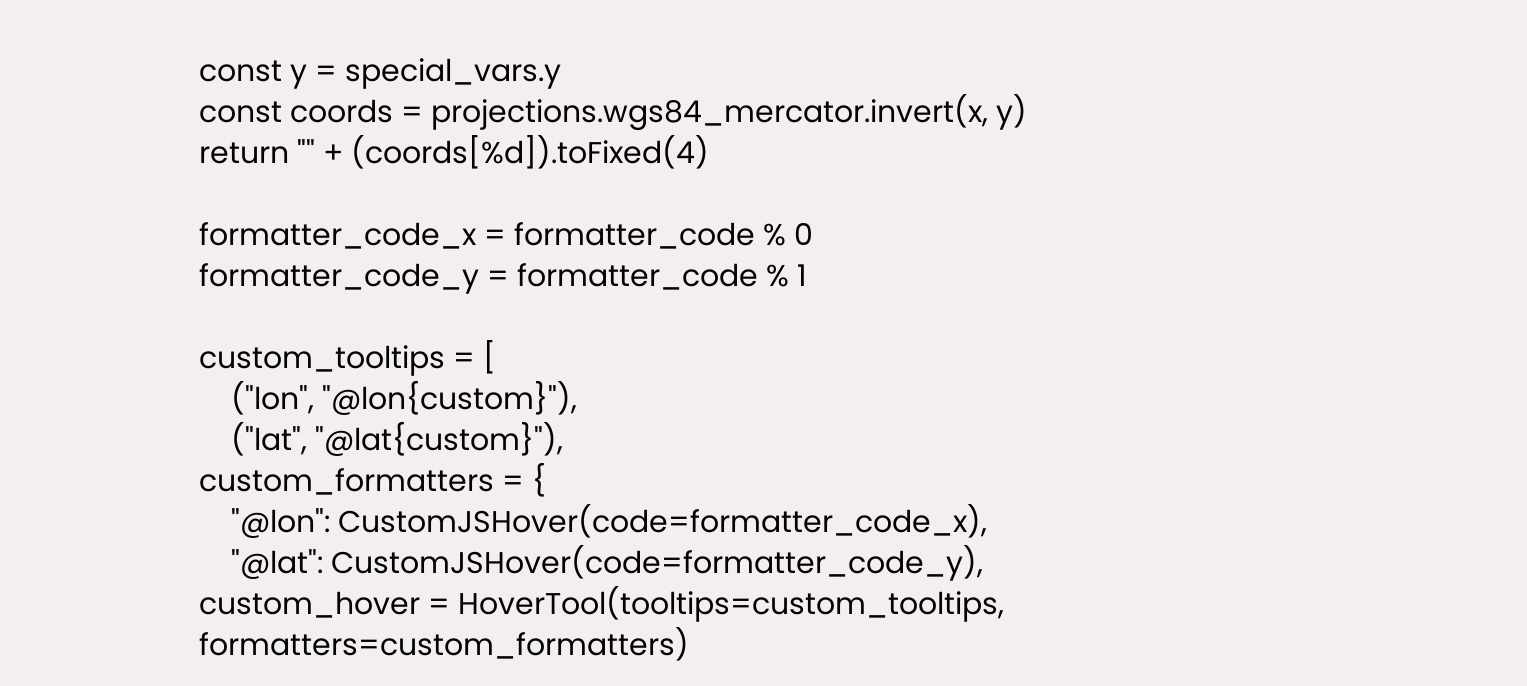const y = special_vars.y
const coords = projections.wgs84_mercator.invert(x, y)
return "" + (coords[%d]).toFixed(4)

formatter_code_x = formatter_code % 0
formatter_code_y = formatter_code % 1

custom_tooltips = [
    ("lon", "@lon{custom}"),
    ("lat", "@lat{custom}"),
custom_formatters = {
    "@lon": CustomJSHover(code=formatter_code_x),
    "@lat": CustomJSHover(code=formatter_code_y),
custom_hover = HoverTool(tooltips=custom_tooltips, formatters=custom_formatters)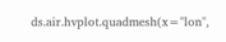ds.air.hvplot.quadmesh(x="lon",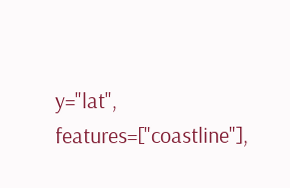y="lat", features=["coastline"],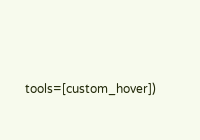tools=[custom_hover])